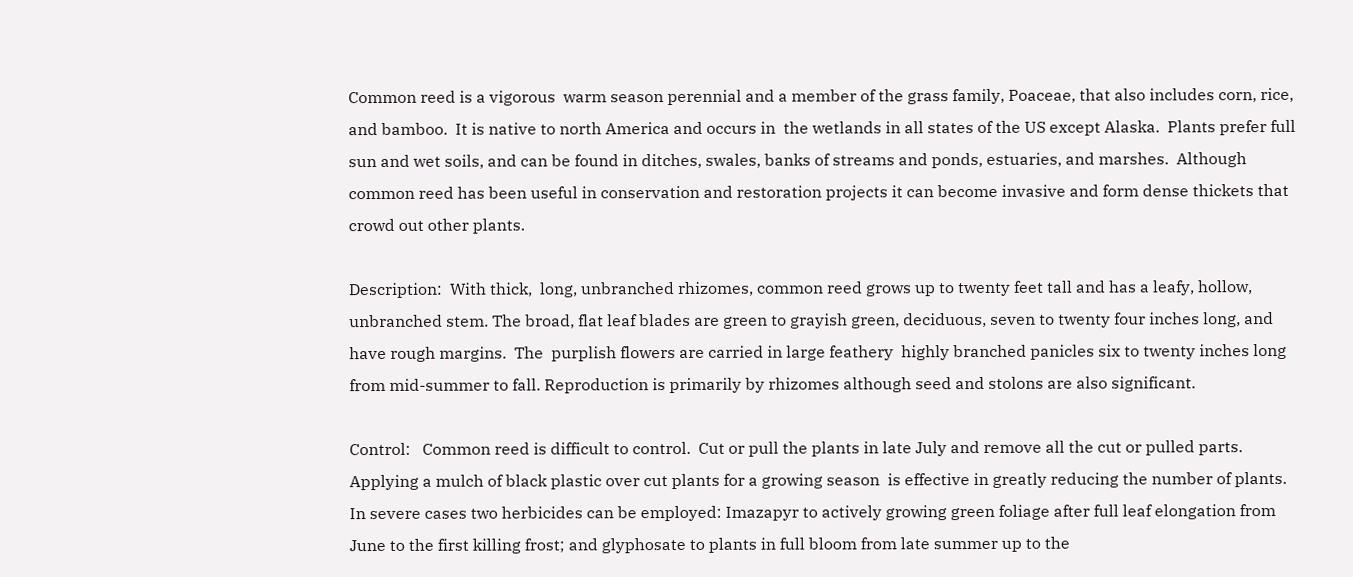Common reed is a vigorous  warm season perennial and a member of the grass family, Poaceae, that also includes corn, rice, and bamboo.  It is native to north America and occurs in  the wetlands in all states of the US except Alaska.  Plants prefer full sun and wet soils, and can be found in ditches, swales, banks of streams and ponds, estuaries, and marshes.  Although common reed has been useful in conservation and restoration projects it can become invasive and form dense thickets that crowd out other plants.

Description:  With thick,  long, unbranched rhizomes, common reed grows up to twenty feet tall and has a leafy, hollow, unbranched stem. The broad, flat leaf blades are green to grayish green, deciduous, seven to twenty four inches long, and have rough margins.  The  purplish flowers are carried in large feathery  highly branched panicles six to twenty inches long from mid-summer to fall. Reproduction is primarily by rhizomes although seed and stolons are also significant.

Control:   Common reed is difficult to control.  Cut or pull the plants in late July and remove all the cut or pulled parts.  Applying a mulch of black plastic over cut plants for a growing season  is effective in greatly reducing the number of plants.  In severe cases two herbicides can be employed: Imazapyr to actively growing green foliage after full leaf elongation from June to the first killing frost; and glyphosate to plants in full bloom from late summer up to the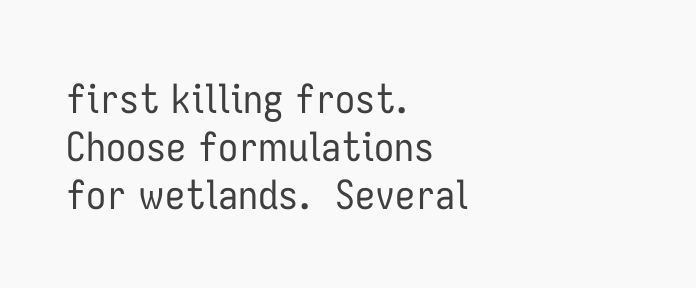first killing frost.  Choose formulations for wetlands.  Several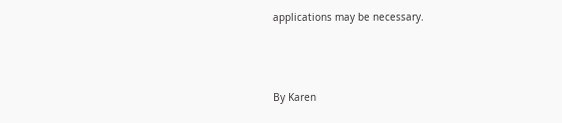applications may be necessary.



By Karen